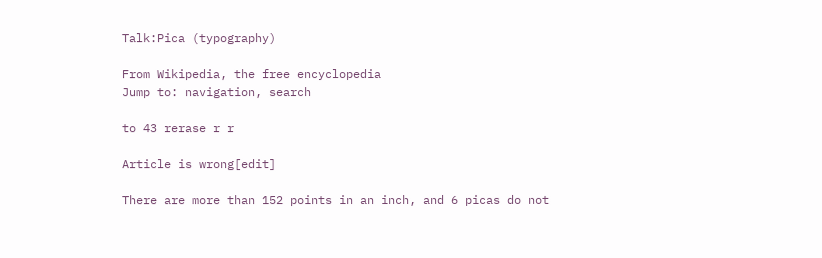Talk:Pica (typography)

From Wikipedia, the free encyclopedia
Jump to: navigation, search

to 43 rerase r r

Article is wrong[edit]

There are more than 152 points in an inch, and 6 picas do not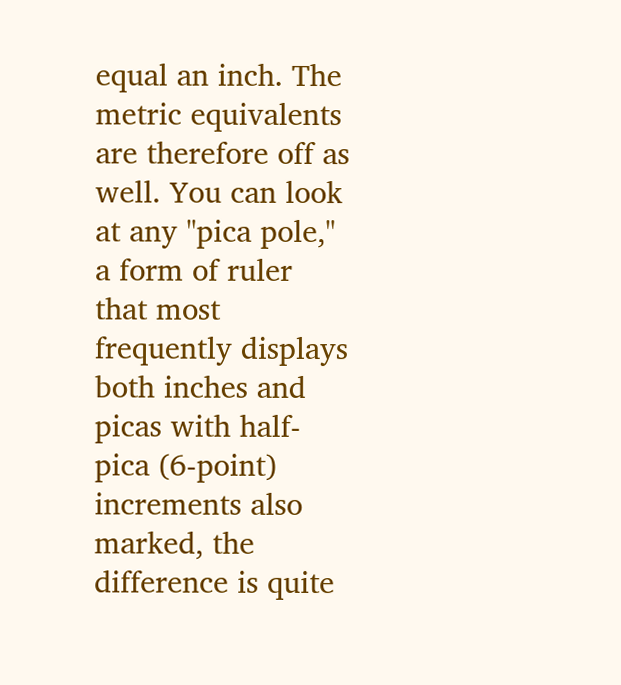equal an inch. The metric equivalents are therefore off as well. You can look at any "pica pole," a form of ruler that most frequently displays both inches and picas with half-pica (6-point) increments also marked, the difference is quite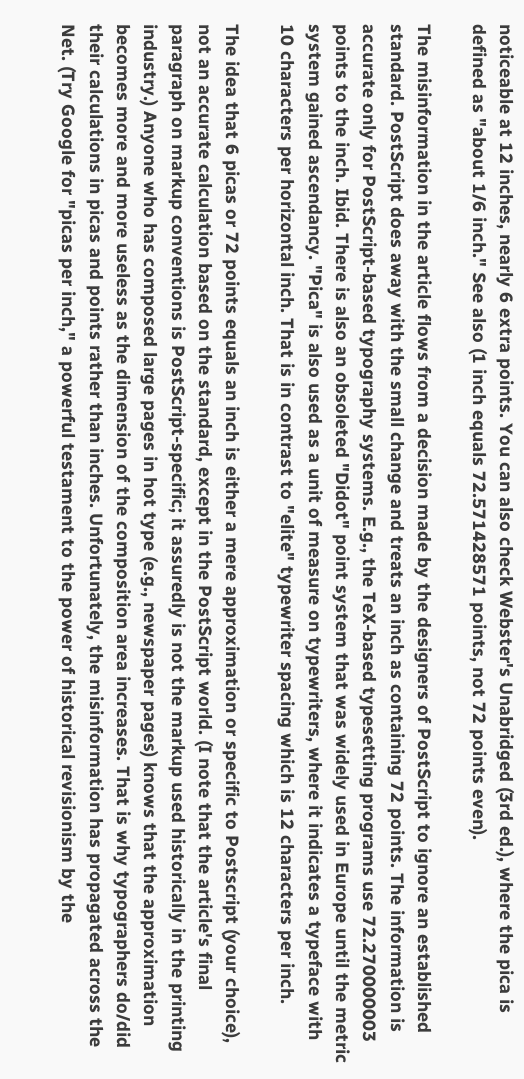noticeable at 12 inches, nearly 6 extra points. You can also check Webster's Unabridged (3rd ed.), where the pica is defined as "about 1/6 inch." See also (1 inch equals 72.571428571 points, not 72 points even).

The misinformation in the article flows from a decision made by the designers of PostScript to ignore an established standard. PostScript does away with the small change and treats an inch as containing 72 points. The information is accurate only for PostScript-based typography systems. E.g., the TeX-based typesetting programs use 72.270000003 points to the inch. Ibid. There is also an obsoleted "Didot" point system that was widely used in Europe until the metric system gained ascendancy. "Pica" is also used as a unit of measure on typewriters, where it indicates a typeface with 10 characters per horizontal inch. That is in contrast to "elite" typewriter spacing which is 12 characters per inch.

The idea that 6 picas or 72 points equals an inch is either a mere approximation or specific to Postscript (your choice), not an accurate calculation based on the standard, except in the PostScript world. (I note that the article's final paragraph on markup conventions is PostScript-specific; it assuredly is not the markup used historically in the printing industry.) Anyone who has composed large pages in hot type (e.g., newspaper pages) knows that the approximation becomes more and more useless as the dimension of the composition area increases. That is why typographers do/did their calculations in picas and points rather than inches. Unfortunately, the misinformation has propagated across the Net. (Try Google for "picas per inch," a powerful testament to the power of historical revisionism by the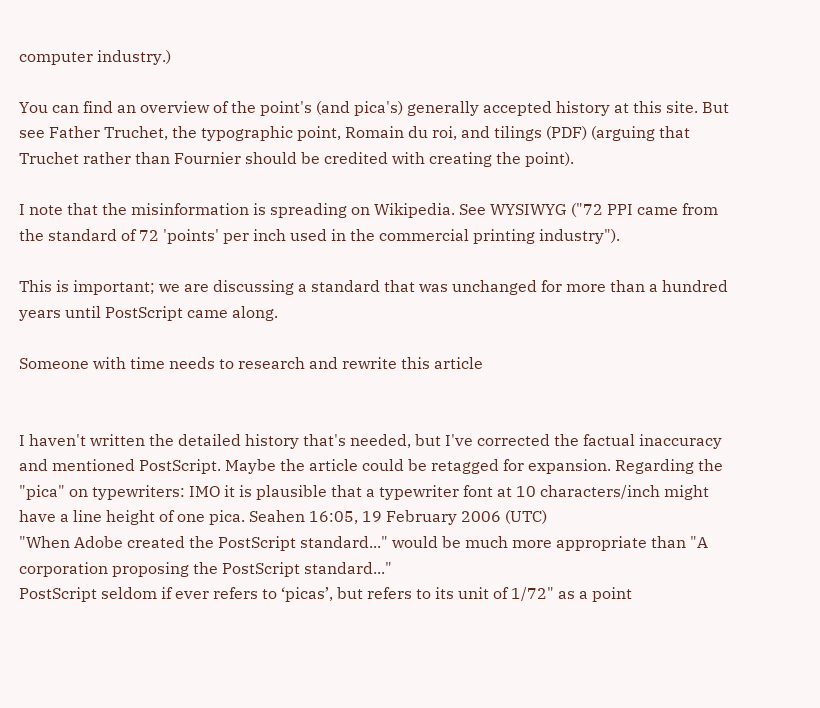computer industry.)

You can find an overview of the point's (and pica's) generally accepted history at this site. But see Father Truchet, the typographic point, Romain du roi, and tilings (PDF) (arguing that Truchet rather than Fournier should be credited with creating the point).

I note that the misinformation is spreading on Wikipedia. See WYSIWYG ("72 PPI came from the standard of 72 'points' per inch used in the commercial printing industry").

This is important; we are discussing a standard that was unchanged for more than a hundred years until PostScript came along.

Someone with time needs to research and rewrite this article


I haven't written the detailed history that's needed, but I've corrected the factual inaccuracy and mentioned PostScript. Maybe the article could be retagged for expansion. Regarding the "pica" on typewriters: IMO it is plausible that a typewriter font at 10 characters/inch might have a line height of one pica. Seahen 16:05, 19 February 2006 (UTC)
"When Adobe created the PostScript standard..." would be much more appropriate than "A corporation proposing the PostScript standard..."
PostScript seldom if ever refers to ‘picas’, but refers to its unit of 1/72" as a point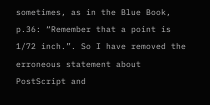sometimes, as in the Blue Book, p.36: “Remember that a point is 1/72 inch.”. So I have removed the erroneous statement about PostScript and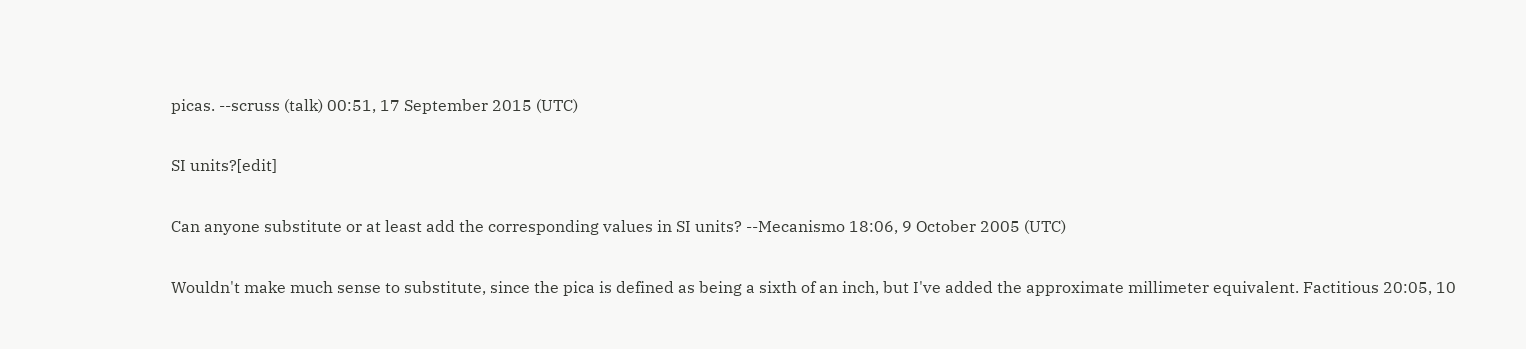picas. --scruss (talk) 00:51, 17 September 2015 (UTC)

SI units?[edit]

Can anyone substitute or at least add the corresponding values in SI units? --Mecanismo 18:06, 9 October 2005 (UTC)

Wouldn't make much sense to substitute, since the pica is defined as being a sixth of an inch, but I've added the approximate millimeter equivalent. Factitious 20:05, 10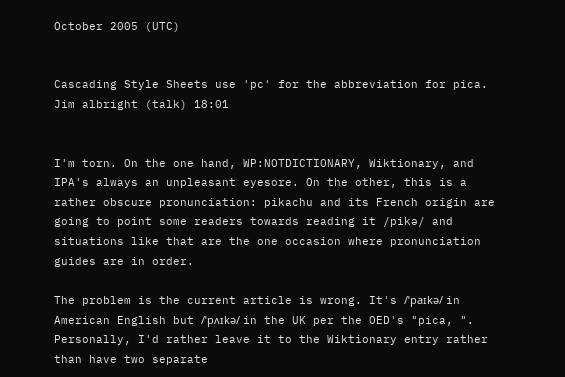October 2005 (UTC)


Cascading Style Sheets use 'pc' for the abbreviation for pica. Jim albright (talk) 18:01


I'm torn. On the one hand, WP:NOTDICTIONARY, Wiktionary, and IPA's always an unpleasant eyesore. On the other, this is a rather obscure pronunciation: pikachu and its French origin are going to point some readers towards reading it /pikə/ and situations like that are the one occasion where pronunciation guides are in order.

The problem is the current article is wrong. It's /ˈpaɪkə/ in American English but /ˈpʌɪkə/ in the UK per the OED's "pica, ". Personally, I'd rather leave it to the Wiktionary entry rather than have two separate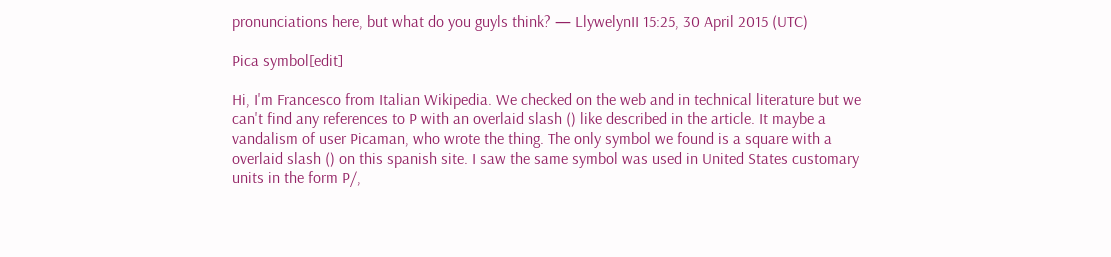pronunciations here, but what do you guyls think? — LlywelynII 15:25, 30 April 2015 (UTC)

Pica symbol[edit]

Hi, I'm Francesco from Italian Wikipedia. We checked on the web and in technical literature but we can't find any references to P with an overlaid slash () like described in the article. It maybe a vandalism of user Picaman, who wrote the thing. The only symbol we found is a square with a overlaid slash () on this spanish site. I saw the same symbol was used in United States customary units in the form P/,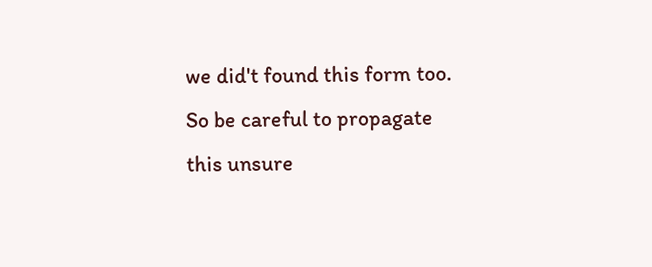we did't found this form too. So be careful to propagate this unsure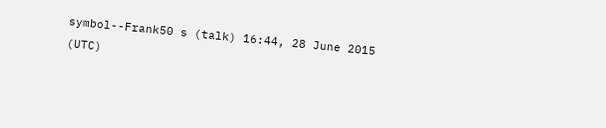symbol--Frank50 s (talk) 16:44, 28 June 2015 (UTC)